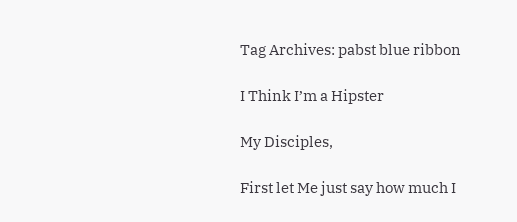Tag Archives: pabst blue ribbon

I Think I’m a Hipster

My Disciples,

First let Me just say how much I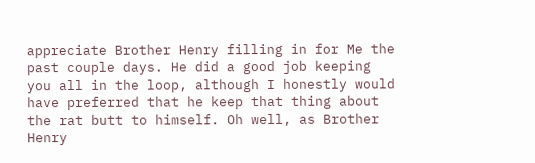appreciate Brother Henry filling in for Me the past couple days. He did a good job keeping you all in the loop, although I honestly would have preferred that he keep that thing about the rat butt to himself. Oh well, as Brother Henry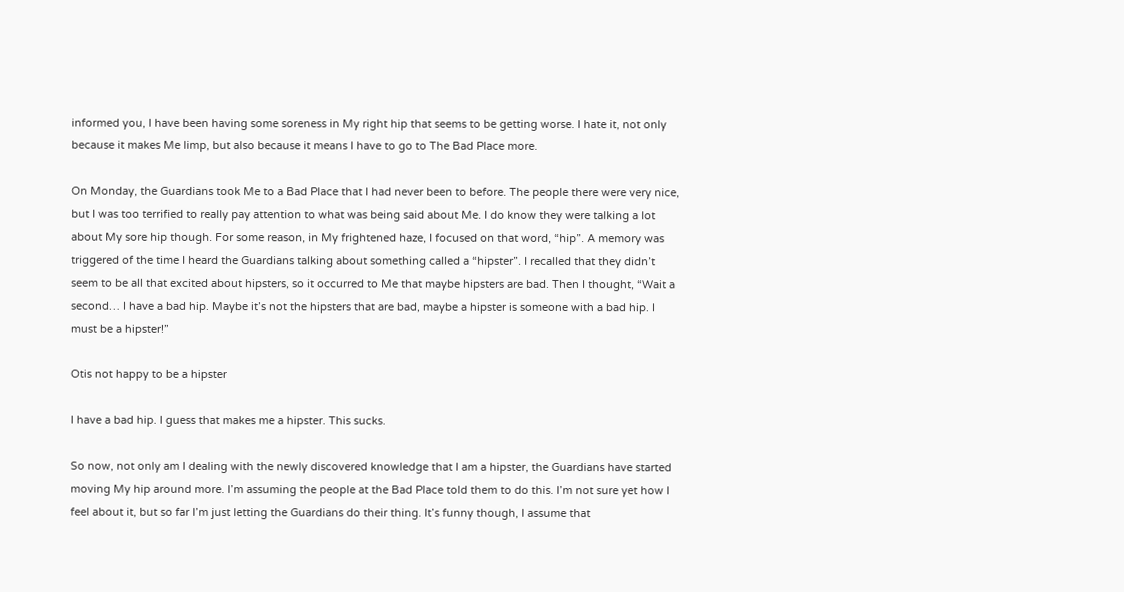informed you, I have been having some soreness in My right hip that seems to be getting worse. I hate it, not only because it makes Me limp, but also because it means I have to go to The Bad Place more.

On Monday, the Guardians took Me to a Bad Place that I had never been to before. The people there were very nice, but I was too terrified to really pay attention to what was being said about Me. I do know they were talking a lot about My sore hip though. For some reason, in My frightened haze, I focused on that word, “hip”. A memory was triggered of the time I heard the Guardians talking about something called a “hipster”. I recalled that they didn’t seem to be all that excited about hipsters, so it occurred to Me that maybe hipsters are bad. Then I thought, “Wait a second… I have a bad hip. Maybe it’s not the hipsters that are bad, maybe a hipster is someone with a bad hip. I must be a hipster!”

Otis not happy to be a hipster

I have a bad hip. I guess that makes me a hipster. This sucks.

So now, not only am I dealing with the newly discovered knowledge that I am a hipster, the Guardians have started moving My hip around more. I’m assuming the people at the Bad Place told them to do this. I’m not sure yet how I feel about it, but so far I’m just letting the Guardians do their thing. It’s funny though, I assume that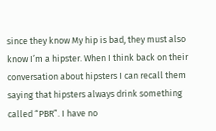since they know My hip is bad, they must also know I’m a hipster. When I think back on their conversation about hipsters I can recall them saying that hipsters always drink something called “PBR”. I have no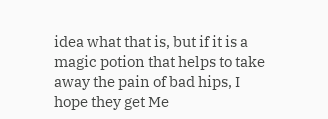idea what that is, but if it is a magic potion that helps to take away the pain of bad hips, I hope they get Me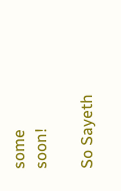some soon!

So Sayeth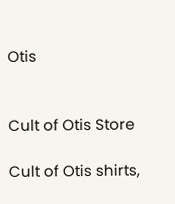Otis


Cult of Otis Store

Cult of Otis shirts,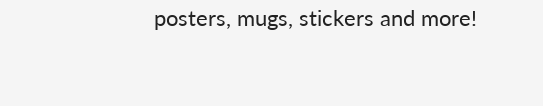posters, mugs, stickers and more!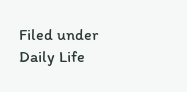Filed under Daily Life